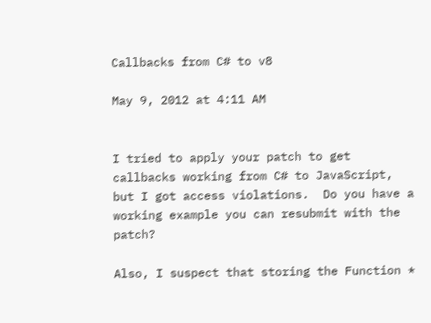Callbacks from C# to v8

May 9, 2012 at 4:11 AM


I tried to apply your patch to get callbacks working from C# to JavaScript, but I got access violations.  Do you have a working example you can resubmit with the patch?

Also, I suspect that storing the Function *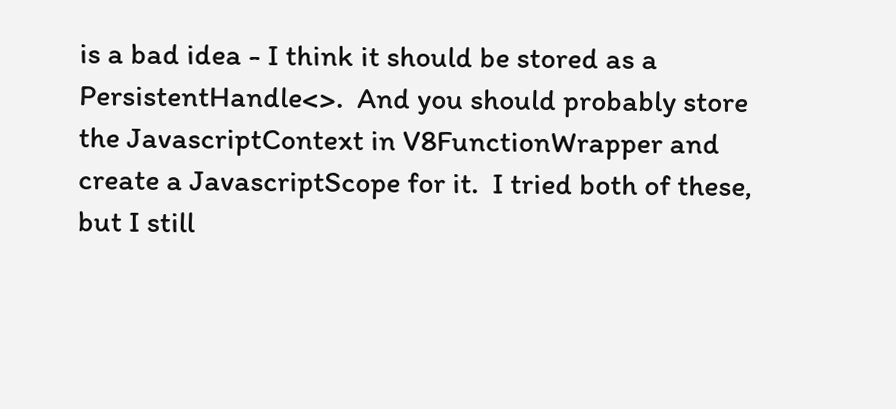is a bad idea - I think it should be stored as a PersistentHandle<>.  And you should probably store the JavascriptContext in V8FunctionWrapper and create a JavascriptScope for it.  I tried both of these, but I still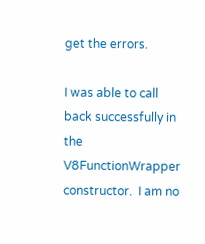get the errors.

I was able to call back successfully in the V8FunctionWrapper constructor.  I am no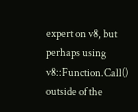expert on v8, but perhaps using v8::Function.Call() outside of the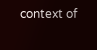context of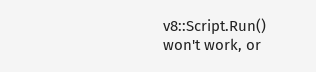v8::Script.Run() won't work, or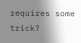requires some trick?